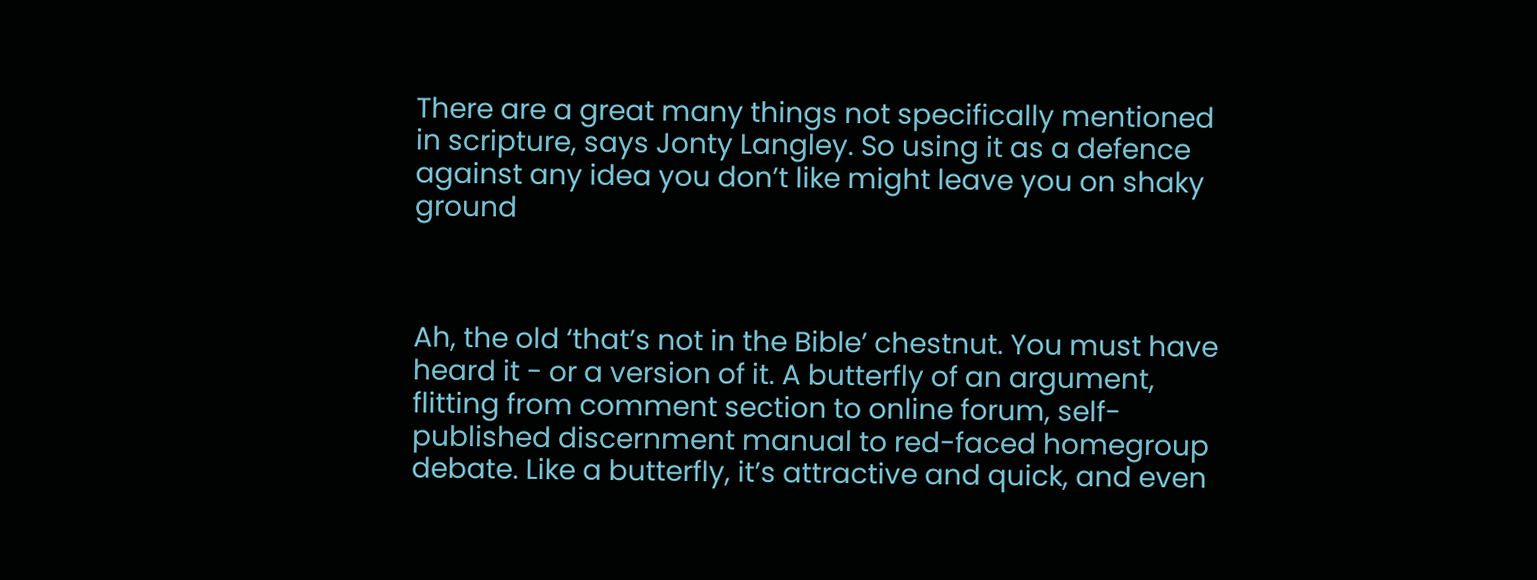There are a great many things not specifically mentioned in scripture, says Jonty Langley. So using it as a defence against any idea you don’t like might leave you on shaky ground



Ah, the old ‘that’s not in the Bible’ chestnut. You must have heard it - or a version of it. A butterfly of an argument, flitting from comment section to online forum, self-published discernment manual to red-faced homegroup debate. Like a butterfly, it’s attractive and quick, and even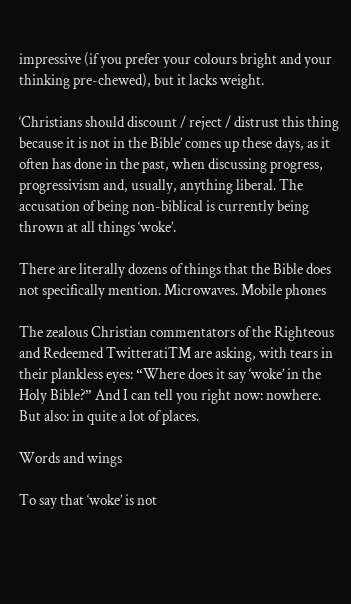impressive (if you prefer your colours bright and your thinking pre-chewed), but it lacks weight.

‘Christians should discount / reject / distrust this thing because it is not in the Bible’ comes up these days, as it often has done in the past, when discussing progress, progressivism and, usually, anything liberal. The accusation of being non-biblical is currently being thrown at all things ‘woke’.

There are literally dozens of things that the Bible does not specifically mention. Microwaves. Mobile phones

The zealous Christian commentators of the Righteous and Redeemed TwitteratiTM are asking, with tears in their plankless eyes: “Where does it say ‘woke’ in the Holy Bible?” And I can tell you right now: nowhere. But also: in quite a lot of places.

Words and wings

To say that ‘woke’ is not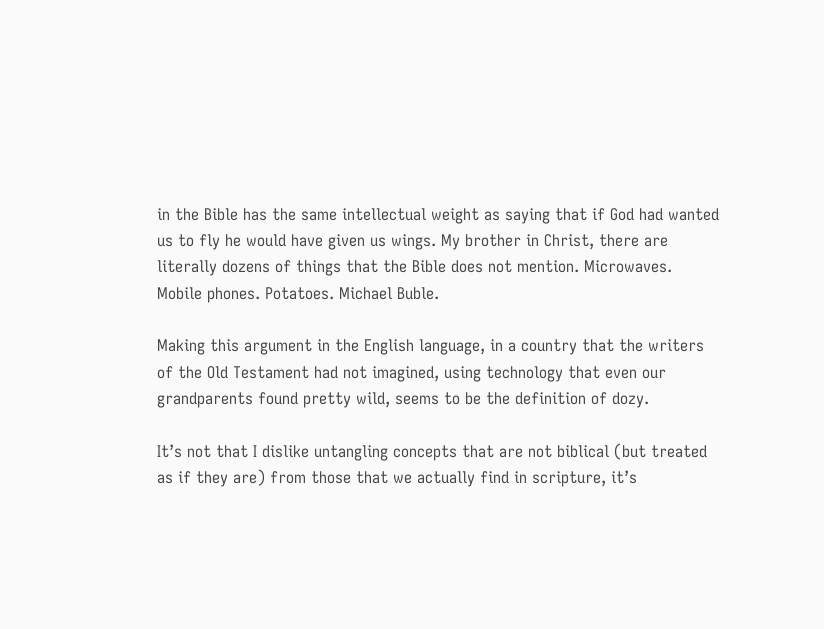in the Bible has the same intellectual weight as saying that if God had wanted us to fly he would have given us wings. My brother in Christ, there are literally dozens of things that the Bible does not mention. Microwaves. Mobile phones. Potatoes. Michael Buble.

Making this argument in the English language, in a country that the writers of the Old Testament had not imagined, using technology that even our grandparents found pretty wild, seems to be the definition of dozy.

It’s not that I dislike untangling concepts that are not biblical (but treated as if they are) from those that we actually find in scripture, it’s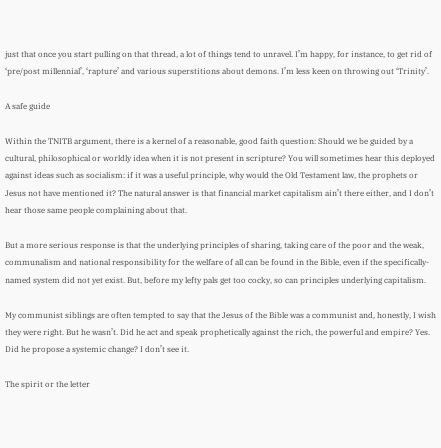just that once you start pulling on that thread, a lot of things tend to unravel. I’m happy, for instance, to get rid of ‘pre/post millennial’, ‘rapture’ and various superstitions about demons. I’m less keen on throwing out ‘Trinity’.

A safe guide

Within the TNITB argument, there is a kernel of a reasonable, good faith question: Should we be guided by a cultural, philosophical or worldly idea when it is not present in scripture? You will sometimes hear this deployed against ideas such as socialism: if it was a useful principle, why would the Old Testament law, the prophets or Jesus not have mentioned it? The natural answer is that financial market capitalism ain’t there either, and I don’t hear those same people complaining about that.

But a more serious response is that the underlying principles of sharing, taking care of the poor and the weak, communalism and national responsibility for the welfare of all can be found in the Bible, even if the specifically-named system did not yet exist. But, before my lefty pals get too cocky, so can principles underlying capitalism.

My communist siblings are often tempted to say that the Jesus of the Bible was a communist and, honestly, I wish they were right. But he wasn’t. Did he act and speak prophetically against the rich, the powerful and empire? Yes. Did he propose a systemic change? I don’t see it.

The spirit or the letter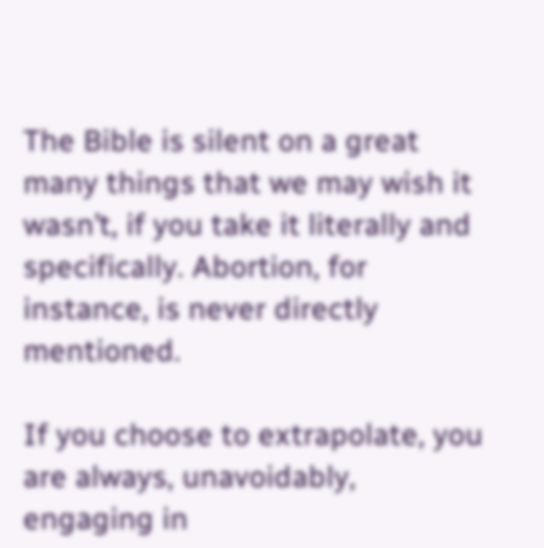The Bible is silent on a great many things that we may wish it wasn’t, if you take it literally and specifically. Abortion, for instance, is never directly mentioned.

If you choose to extrapolate, you are always, unavoidably, engaging in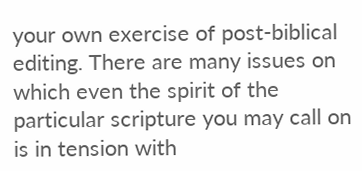your own exercise of post-biblical editing. There are many issues on which even the spirit of the particular scripture you may call on is in tension with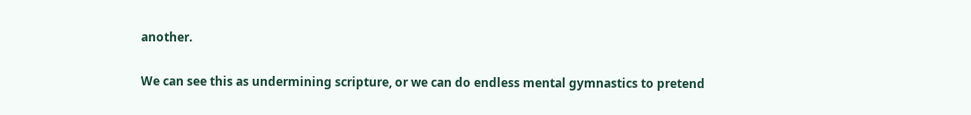another.

We can see this as undermining scripture, or we can do endless mental gymnastics to pretend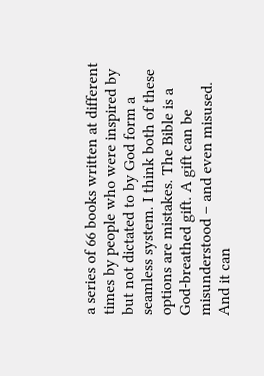a series of 66 books written at different times by people who were inspired by but not dictated to by God form a seamless system. I think both of these options are mistakes. The Bible is a God-breathed gift. A gift can be misunderstood – and even misused. And it can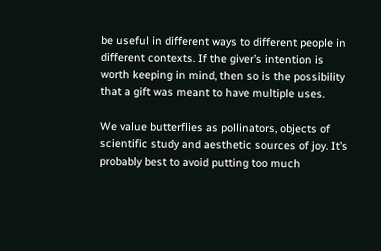be useful in different ways to different people in different contexts. If the giver’s intention is worth keeping in mind, then so is the possibility that a gift was meant to have multiple uses.

We value butterflies as pollinators, objects of scientific study and aesthetic sources of joy. It’s probably best to avoid putting too much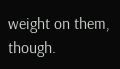weight on them, though.